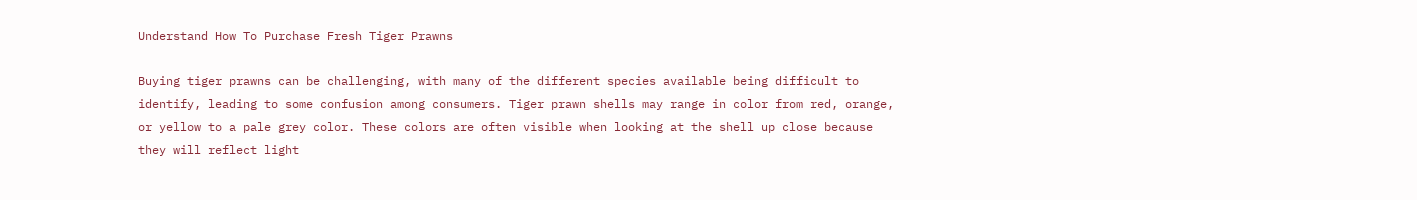Understand How To Purchase Fresh Tiger Prawns

Buying tiger prawns can be challenging, with many of the different species available being difficult to identify, leading to some confusion among consumers. Tiger prawn shells may range in color from red, orange, or yellow to a pale grey color. These colors are often visible when looking at the shell up close because they will reflect light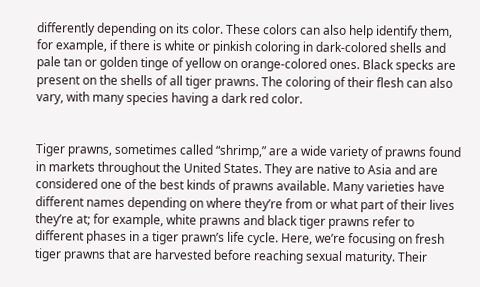differently depending on its color. These colors can also help identify them, for example, if there is white or pinkish coloring in dark-colored shells and pale tan or golden tinge of yellow on orange-colored ones. Black specks are present on the shells of all tiger prawns. The coloring of their flesh can also vary, with many species having a dark red color.


Tiger prawns, sometimes called “shrimp,” are a wide variety of prawns found in markets throughout the United States. They are native to Asia and are considered one of the best kinds of prawns available. Many varieties have different names depending on where they’re from or what part of their lives they’re at; for example, white prawns and black tiger prawns refer to different phases in a tiger prawn’s life cycle. Here, we’re focusing on fresh tiger prawns that are harvested before reaching sexual maturity. Their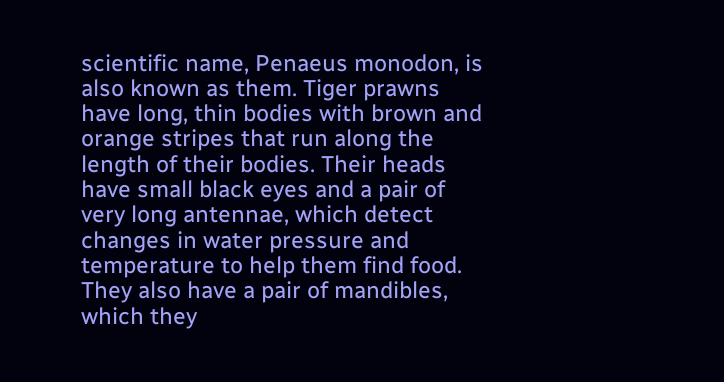scientific name, Penaeus monodon, is also known as them. Tiger prawns have long, thin bodies with brown and orange stripes that run along the length of their bodies. Their heads have small black eyes and a pair of very long antennae, which detect changes in water pressure and temperature to help them find food. They also have a pair of mandibles, which they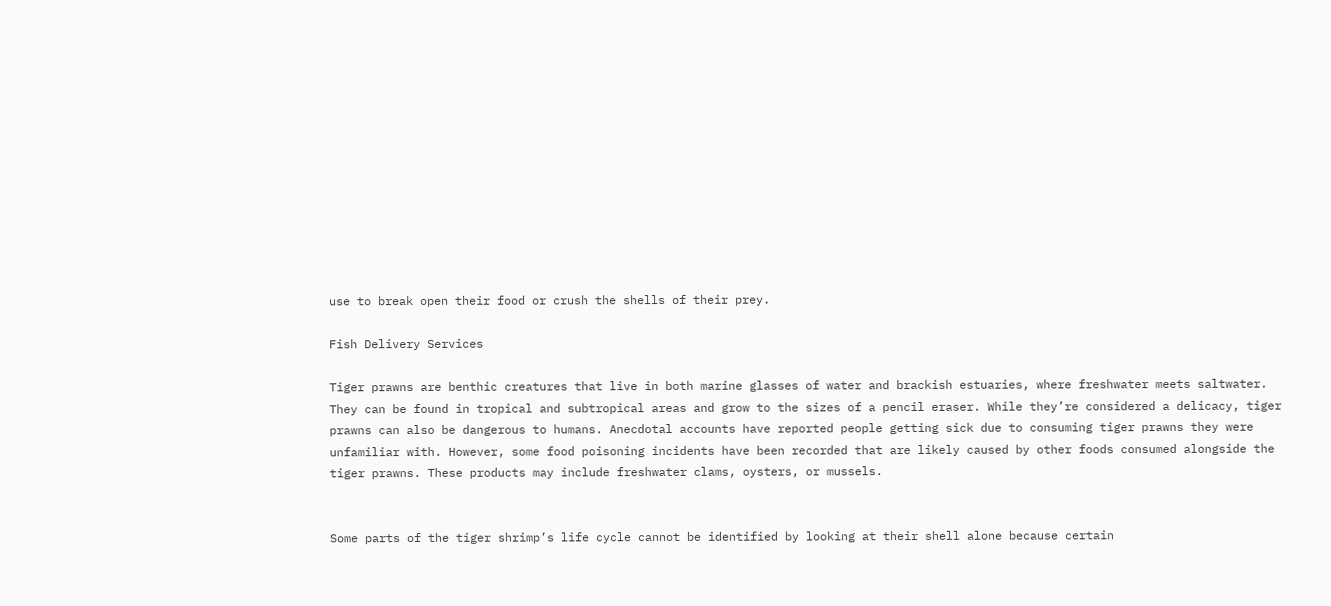use to break open their food or crush the shells of their prey.

Fish Delivery Services

Tiger prawns are benthic creatures that live in both marine glasses of water and brackish estuaries, where freshwater meets saltwater. They can be found in tropical and subtropical areas and grow to the sizes of a pencil eraser. While they’re considered a delicacy, tiger prawns can also be dangerous to humans. Anecdotal accounts have reported people getting sick due to consuming tiger prawns they were unfamiliar with. However, some food poisoning incidents have been recorded that are likely caused by other foods consumed alongside the tiger prawns. These products may include freshwater clams, oysters, or mussels.


Some parts of the tiger shrimp’s life cycle cannot be identified by looking at their shell alone because certain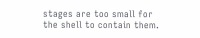stages are too small for the shell to contain them.